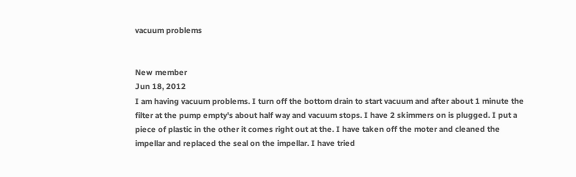vacuum problems


New member
Jun 18, 2012
I am having vacuum problems. I turn off the bottom drain to start vacuum and after about 1 minute the filter at the pump empty's about half way and vacuum stops. I have 2 skimmers on is plugged. I put a piece of plastic in the other it comes right out at the. I have taken off the moter and cleaned the impellar and replaced the seal on the impellar. I have tried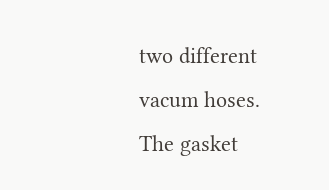two different vacum hoses. The gasket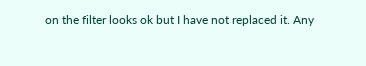on the filter looks ok but I have not replaced it. Any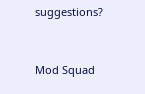suggestions?


Mod Squad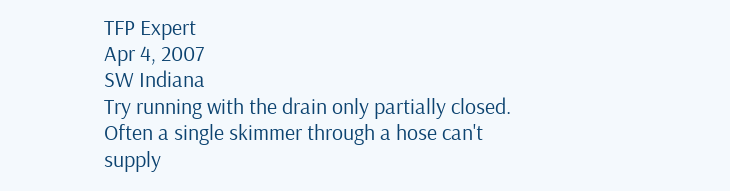TFP Expert
Apr 4, 2007
SW Indiana
Try running with the drain only partially closed. Often a single skimmer through a hose can't supply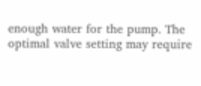enough water for the pump. The optimal valve setting may require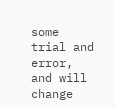some trial and error, and will change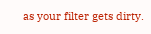as your filter gets dirty.